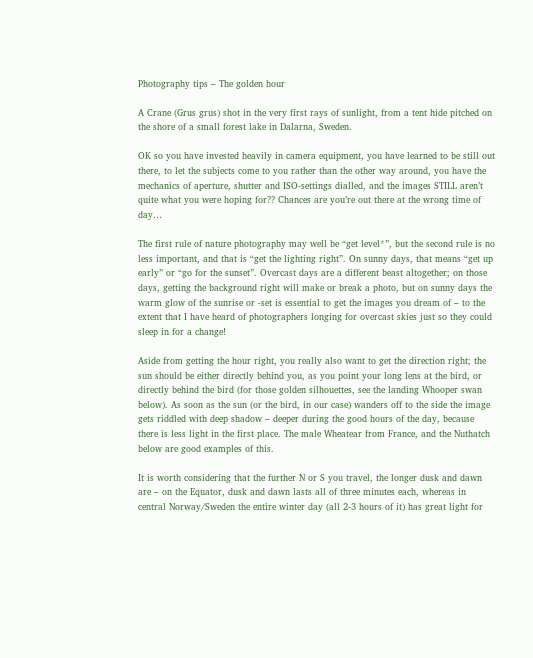Photography tips – The golden hour

A Crane (Grus grus) shot in the very first rays of sunlight, from a tent hide pitched on the shore of a small forest lake in Dalarna, Sweden.

OK so you have invested heavily in camera equipment, you have learned to be still out there, to let the subjects come to you rather than the other way around, you have the mechanics of aperture, shutter and ISO-settings dialled, and the images STILL aren’t quite what you were hoping for?? Chances are you’re out there at the wrong time of day…

The first rule of nature photography may well be “get level*”, but the second rule is no less important, and that is “get the lighting right”. On sunny days, that means “get up early” or “go for the sunset”. Overcast days are a different beast altogether; on those days, getting the background right will make or break a photo, but on sunny days the warm glow of the sunrise or -set is essential to get the images you dream of – to the extent that I have heard of photographers longing for overcast skies just so they could sleep in for a change!

Aside from getting the hour right, you really also want to get the direction right; the sun should be either directly behind you, as you point your long lens at the bird, or directly behind the bird (for those golden silhouettes, see the landing Whooper swan below). As soon as the sun (or the bird, in our case) wanders off to the side the image gets riddled with deep shadow – deeper during the good hours of the day, because there is less light in the first place. The male Wheatear from France, and the Nuthatch below are good examples of this.

It is worth considering that the further N or S you travel, the longer dusk and dawn are – on the Equator, dusk and dawn lasts all of three minutes each, whereas in central Norway/Sweden the entire winter day (all 2-3 hours of it) has great light for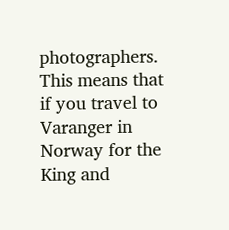photographers. This means that if you travel to Varanger in Norway for the King and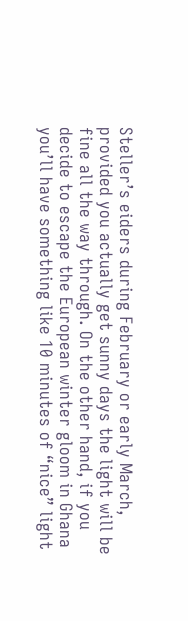Steller’s eiders during February or early March, provided you actually get sunny days the light will be fine all the way through. On the other hand, if you decide to escape the European winter gloom in Ghana you’ll have something like 10 minutes of “nice” light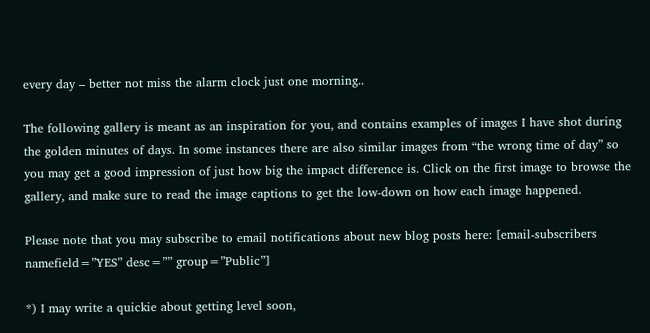every day – better not miss the alarm clock just one morning..

The following gallery is meant as an inspiration for you, and contains examples of images I have shot during the golden minutes of days. In some instances there are also similar images from “the wrong time of day” so you may get a good impression of just how big the impact difference is. Click on the first image to browse the gallery, and make sure to read the image captions to get the low-down on how each image happened.

Please note that you may subscribe to email notifications about new blog posts here: [email-subscribers namefield=”YES” desc=”” group=”Public”]

*) I may write a quickie about getting level soon,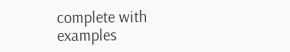complete with examples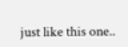just like this one..